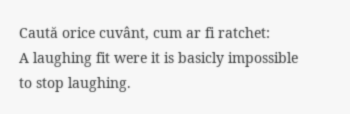Caută orice cuvânt, cum ar fi ratchet:
A laughing fit were it is basicly impossible to stop laughing.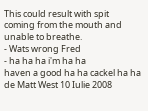This could result with spit coming from the mouth and unable to breathe.
- Wats wrong Fred
- ha ha ha i'm ha ha
haven a good ha ha cackel ha ha
de Matt West 10 Iulie 2008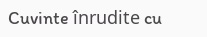Cuvinte înrudite cu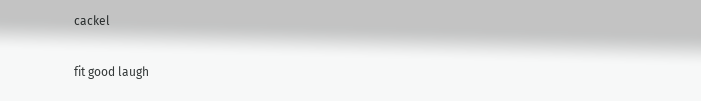cackel

fit good laugh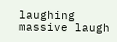laughing massive laugh